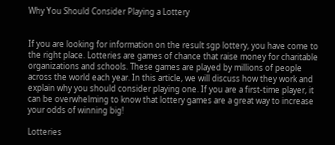Why You Should Consider Playing a Lottery


If you are looking for information on the result sgp lottery, you have come to the right place. Lotteries are games of chance that raise money for charitable organizations and schools. These games are played by millions of people across the world each year. In this article, we will discuss how they work and explain why you should consider playing one. If you are a first-time player, it can be overwhelming to know that lottery games are a great way to increase your odds of winning big!

Lotteries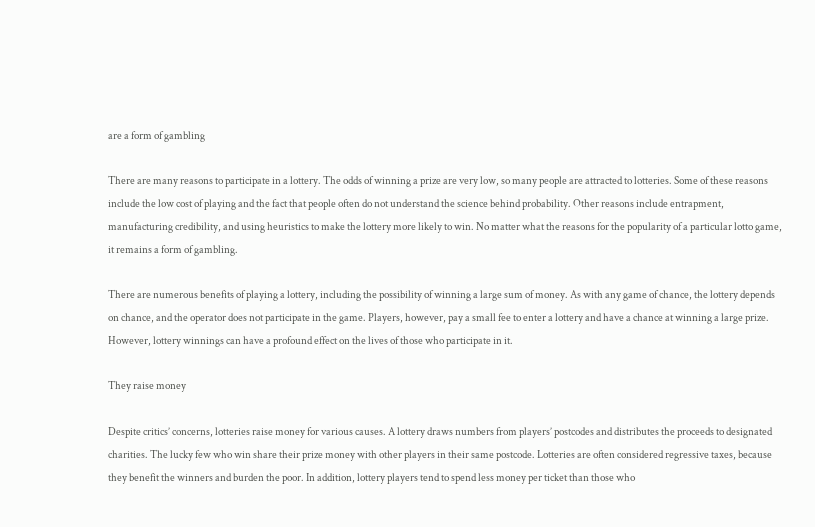are a form of gambling

There are many reasons to participate in a lottery. The odds of winning a prize are very low, so many people are attracted to lotteries. Some of these reasons include the low cost of playing and the fact that people often do not understand the science behind probability. Other reasons include entrapment, manufacturing credibility, and using heuristics to make the lottery more likely to win. No matter what the reasons for the popularity of a particular lotto game, it remains a form of gambling.

There are numerous benefits of playing a lottery, including the possibility of winning a large sum of money. As with any game of chance, the lottery depends on chance, and the operator does not participate in the game. Players, however, pay a small fee to enter a lottery and have a chance at winning a large prize. However, lottery winnings can have a profound effect on the lives of those who participate in it.

They raise money

Despite critics’ concerns, lotteries raise money for various causes. A lottery draws numbers from players’ postcodes and distributes the proceeds to designated charities. The lucky few who win share their prize money with other players in their same postcode. Lotteries are often considered regressive taxes, because they benefit the winners and burden the poor. In addition, lottery players tend to spend less money per ticket than those who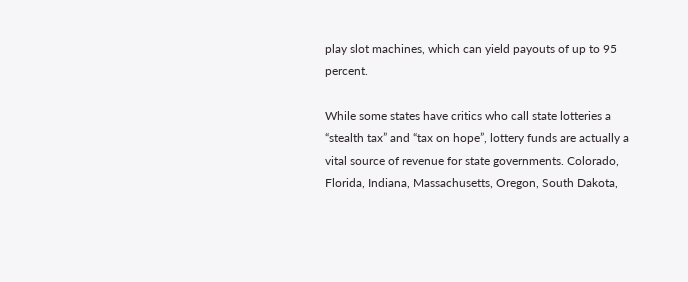play slot machines, which can yield payouts of up to 95 percent.

While some states have critics who call state lotteries a “stealth tax” and “tax on hope”, lottery funds are actually a vital source of revenue for state governments. Colorado, Florida, Indiana, Massachusetts, Oregon, South Dakota,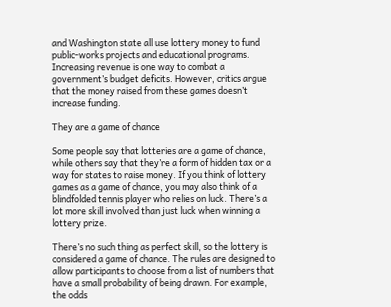and Washington state all use lottery money to fund public-works projects and educational programs. Increasing revenue is one way to combat a government’s budget deficits. However, critics argue that the money raised from these games doesn’t increase funding.

They are a game of chance

Some people say that lotteries are a game of chance, while others say that they’re a form of hidden tax or a way for states to raise money. If you think of lottery games as a game of chance, you may also think of a blindfolded tennis player who relies on luck. There’s a lot more skill involved than just luck when winning a lottery prize.

There’s no such thing as perfect skill, so the lottery is considered a game of chance. The rules are designed to allow participants to choose from a list of numbers that have a small probability of being drawn. For example, the odds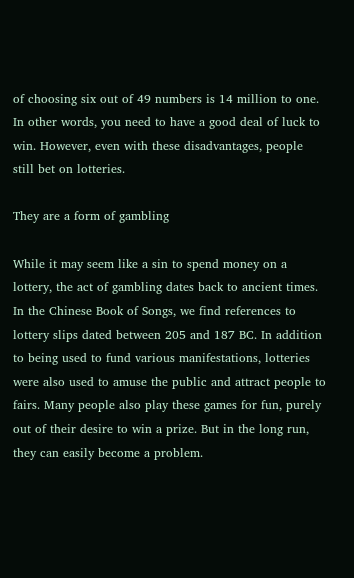of choosing six out of 49 numbers is 14 million to one. In other words, you need to have a good deal of luck to win. However, even with these disadvantages, people still bet on lotteries.

They are a form of gambling

While it may seem like a sin to spend money on a lottery, the act of gambling dates back to ancient times. In the Chinese Book of Songs, we find references to lottery slips dated between 205 and 187 BC. In addition to being used to fund various manifestations, lotteries were also used to amuse the public and attract people to fairs. Many people also play these games for fun, purely out of their desire to win a prize. But in the long run, they can easily become a problem.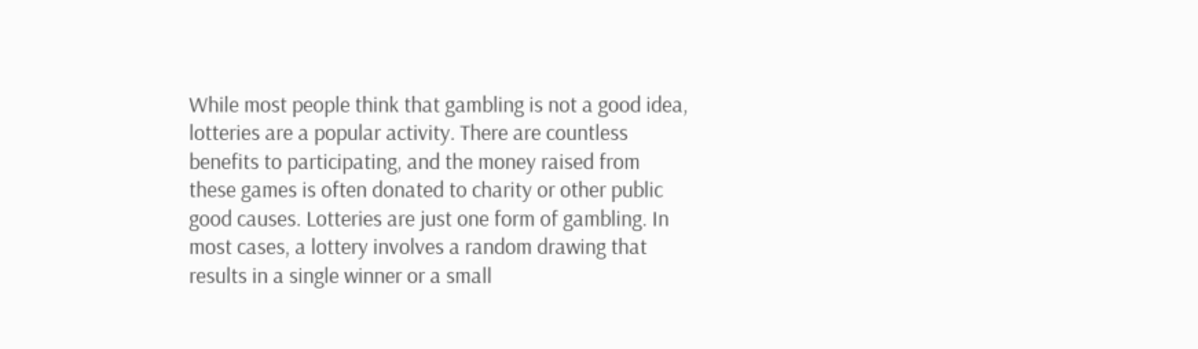While most people think that gambling is not a good idea, lotteries are a popular activity. There are countless benefits to participating, and the money raised from these games is often donated to charity or other public good causes. Lotteries are just one form of gambling. In most cases, a lottery involves a random drawing that results in a single winner or a small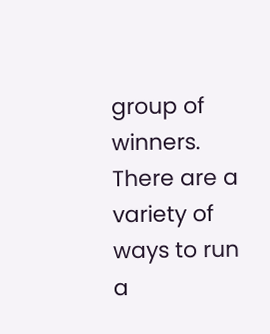group of winners. There are a variety of ways to run a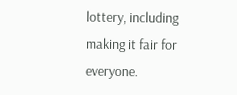lottery, including making it fair for everyone.